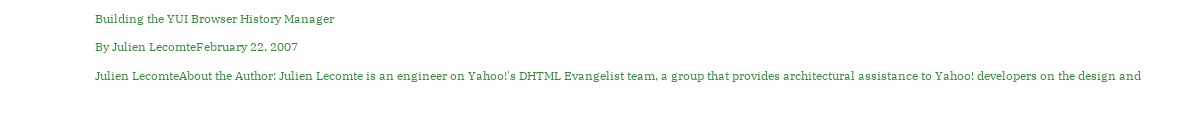Building the YUI Browser History Manager

By Julien LecomteFebruary 22, 2007

Julien LecomteAbout the Author: Julien Lecomte is an engineer on Yahoo!'s DHTML Evangelist team, a group that provides architectural assistance to Yahoo! developers on the design and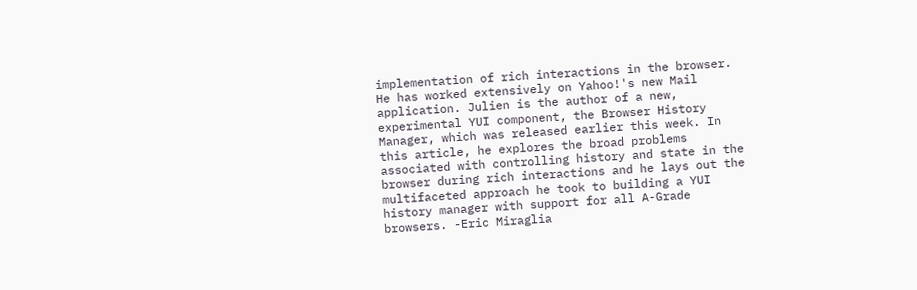implementation of rich interactions in the browser. He has worked extensively on Yahoo!'s new Mail application. Julien is the author of a new, experimental YUI component, the Browser History Manager, which was released earlier this week. In this article, he explores the broad problems associated with controlling history and state in the browser during rich interactions and he lays out the multifaceted approach he took to building a YUI history manager with support for all A-Grade browsers. -Eric Miraglia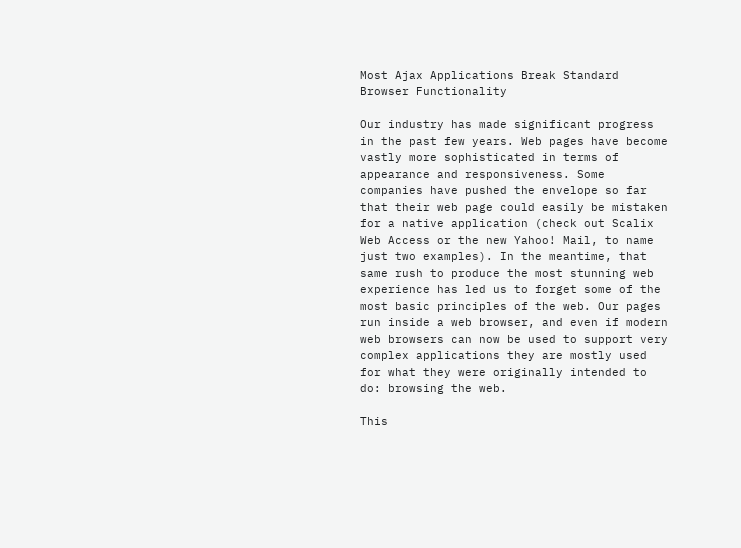Most Ajax Applications Break Standard Browser Functionality

Our industry has made significant progress in the past few years. Web pages have become vastly more sophisticated in terms of appearance and responsiveness. Some companies have pushed the envelope so far that their web page could easily be mistaken for a native application (check out Scalix Web Access or the new Yahoo! Mail, to name just two examples). In the meantime, that same rush to produce the most stunning web experience has led us to forget some of the most basic principles of the web. Our pages run inside a web browser, and even if modern web browsers can now be used to support very complex applications they are mostly used for what they were originally intended to do: browsing the web.

This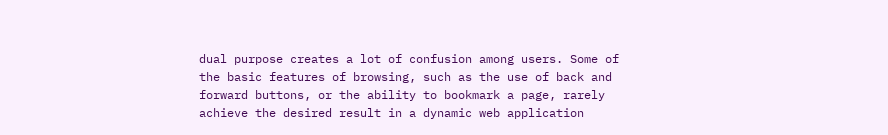dual purpose creates a lot of confusion among users. Some of the basic features of browsing, such as the use of back and forward buttons, or the ability to bookmark a page, rarely achieve the desired result in a dynamic web application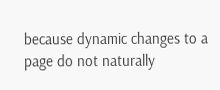because dynamic changes to a page do not naturally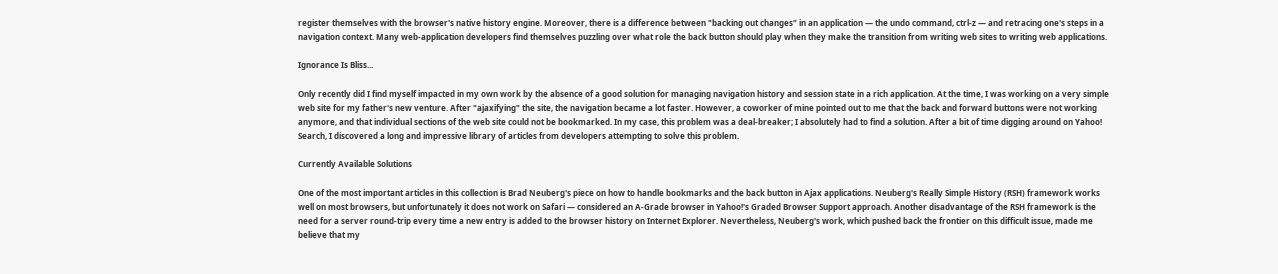register themselves with the browser's native history engine. Moreover, there is a difference between "backing out changes" in an application — the undo command, ctrl-z — and retracing one's steps in a navigation context. Many web-application developers find themselves puzzling over what role the back button should play when they make the transition from writing web sites to writing web applications.

Ignorance Is Bliss...

Only recently did I find myself impacted in my own work by the absence of a good solution for managing navigation history and session state in a rich application. At the time, I was working on a very simple web site for my father's new venture. After "ajaxifying" the site, the navigation became a lot faster. However, a coworker of mine pointed out to me that the back and forward buttons were not working anymore, and that individual sections of the web site could not be bookmarked. In my case, this problem was a deal-breaker; I absolutely had to find a solution. After a bit of time digging around on Yahoo! Search, I discovered a long and impressive library of articles from developers attempting to solve this problem.

Currently Available Solutions

One of the most important articles in this collection is Brad Neuberg's piece on how to handle bookmarks and the back button in Ajax applications. Neuberg's Really Simple History (RSH) framework works well on most browsers, but unfortunately it does not work on Safari — considered an A-Grade browser in Yahoo!'s Graded Browser Support approach. Another disadvantage of the RSH framework is the need for a server round-trip every time a new entry is added to the browser history on Internet Explorer. Nevertheless, Neuberg's work, which pushed back the frontier on this difficult issue, made me believe that my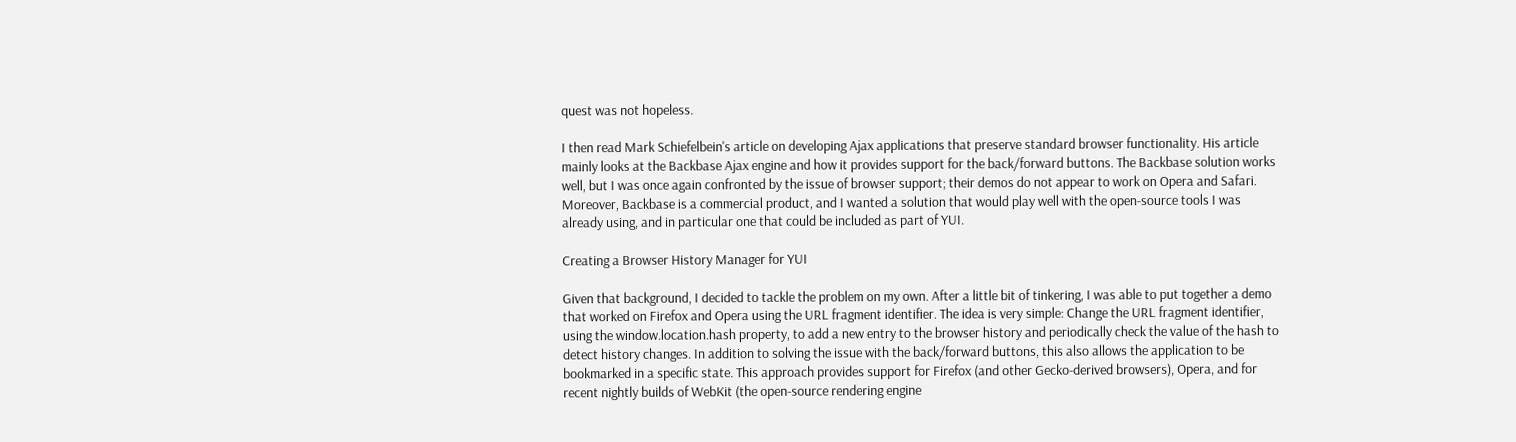quest was not hopeless.

I then read Mark Schiefelbein's article on developing Ajax applications that preserve standard browser functionality. His article mainly looks at the Backbase Ajax engine and how it provides support for the back/forward buttons. The Backbase solution works well, but I was once again confronted by the issue of browser support; their demos do not appear to work on Opera and Safari. Moreover, Backbase is a commercial product, and I wanted a solution that would play well with the open-source tools I was already using, and in particular one that could be included as part of YUI.

Creating a Browser History Manager for YUI

Given that background, I decided to tackle the problem on my own. After a little bit of tinkering, I was able to put together a demo that worked on Firefox and Opera using the URL fragment identifier. The idea is very simple: Change the URL fragment identifier, using the window.location.hash property, to add a new entry to the browser history and periodically check the value of the hash to detect history changes. In addition to solving the issue with the back/forward buttons, this also allows the application to be bookmarked in a specific state. This approach provides support for Firefox (and other Gecko-derived browsers), Opera, and for recent nightly builds of WebKit (the open-source rendering engine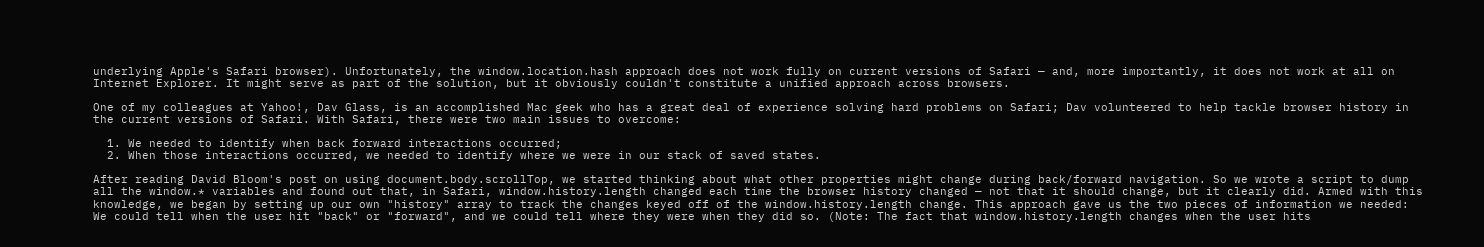underlying Apple's Safari browser). Unfortunately, the window.location.hash approach does not work fully on current versions of Safari — and, more importantly, it does not work at all on Internet Explorer. It might serve as part of the solution, but it obviously couldn't constitute a unified approach across browsers.

One of my colleagues at Yahoo!, Dav Glass, is an accomplished Mac geek who has a great deal of experience solving hard problems on Safari; Dav volunteered to help tackle browser history in the current versions of Safari. With Safari, there were two main issues to overcome:

  1. We needed to identify when back forward interactions occurred;
  2. When those interactions occurred, we needed to identify where we were in our stack of saved states.

After reading David Bloom's post on using document.body.scrollTop, we started thinking about what other properties might change during back/forward navigation. So we wrote a script to dump all the window.* variables and found out that, in Safari, window.history.length changed each time the browser history changed — not that it should change, but it clearly did. Armed with this knowledge, we began by setting up our own "history" array to track the changes keyed off of the window.history.length change. This approach gave us the two pieces of information we needed: We could tell when the user hit "back" or "forward", and we could tell where they were when they did so. (Note: The fact that window.history.length changes when the user hits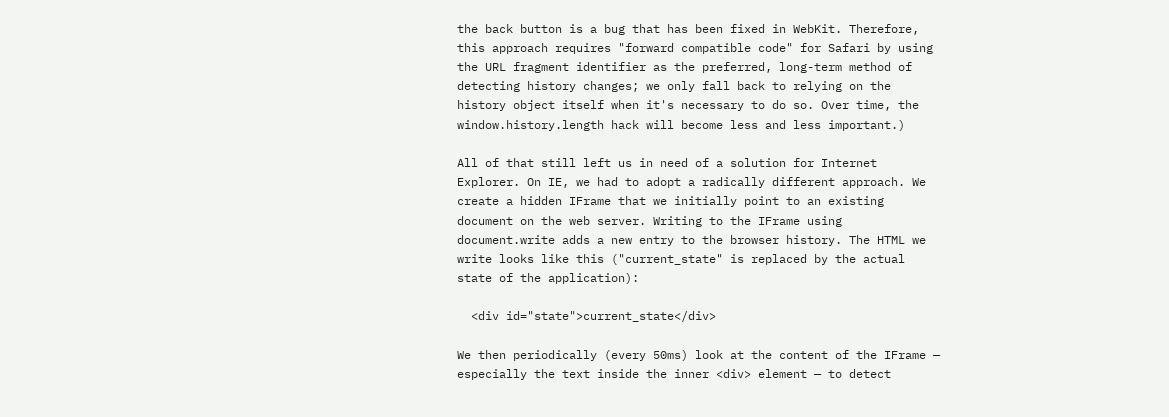the back button is a bug that has been fixed in WebKit. Therefore, this approach requires "forward compatible code" for Safari by using the URL fragment identifier as the preferred, long-term method of detecting history changes; we only fall back to relying on the history object itself when it's necessary to do so. Over time, the window.history.length hack will become less and less important.)

All of that still left us in need of a solution for Internet Explorer. On IE, we had to adopt a radically different approach. We create a hidden IFrame that we initially point to an existing document on the web server. Writing to the IFrame using document.write adds a new entry to the browser history. The HTML we write looks like this ("current_state" is replaced by the actual state of the application):

  <div id="state">current_state</div>

We then periodically (every 50ms) look at the content of the IFrame — especially the text inside the inner <div> element — to detect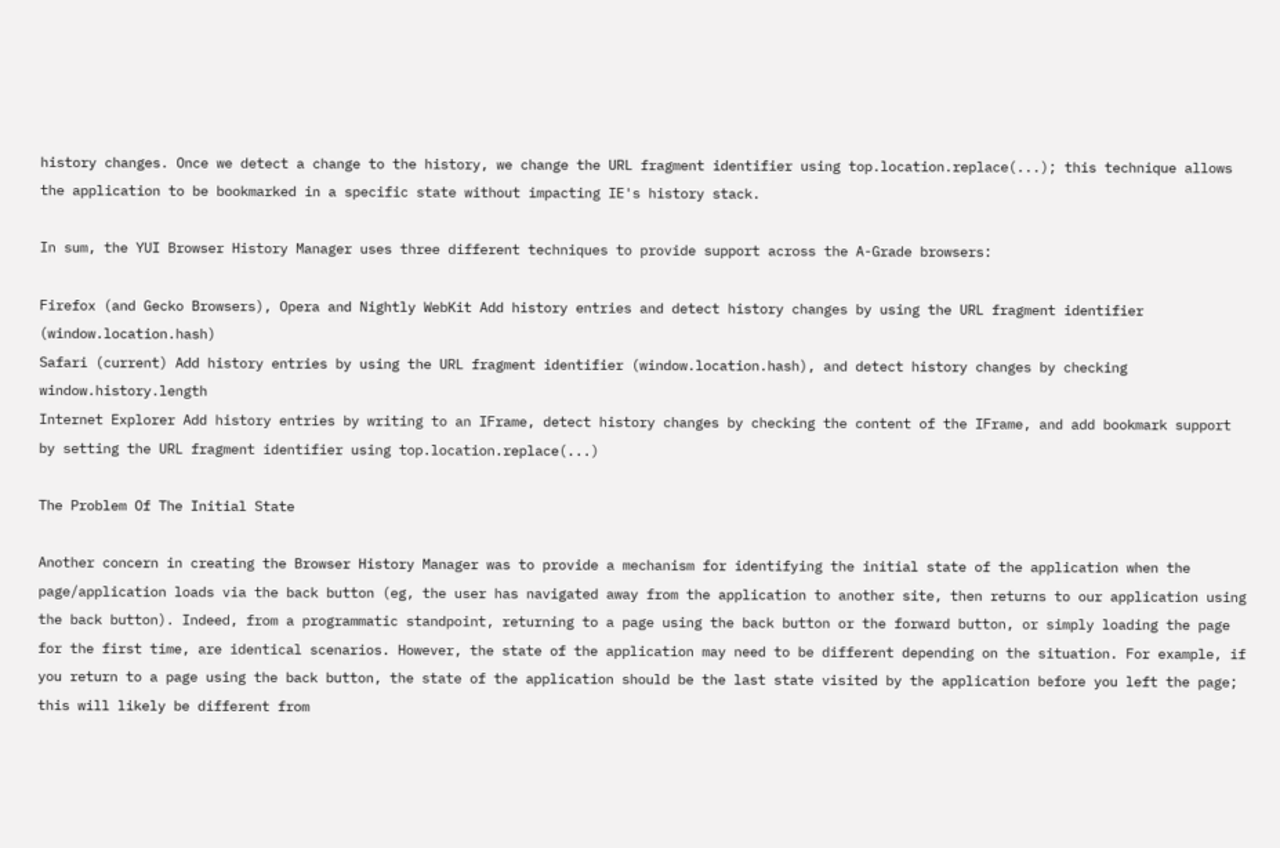history changes. Once we detect a change to the history, we change the URL fragment identifier using top.location.replace(...); this technique allows the application to be bookmarked in a specific state without impacting IE's history stack.

In sum, the YUI Browser History Manager uses three different techniques to provide support across the A-Grade browsers:

Firefox (and Gecko Browsers), Opera and Nightly WebKit Add history entries and detect history changes by using the URL fragment identifier (window.location.hash)
Safari (current) Add history entries by using the URL fragment identifier (window.location.hash), and detect history changes by checking window.history.length
Internet Explorer Add history entries by writing to an IFrame, detect history changes by checking the content of the IFrame, and add bookmark support by setting the URL fragment identifier using top.location.replace(...)

The Problem Of The Initial State

Another concern in creating the Browser History Manager was to provide a mechanism for identifying the initial state of the application when the page/application loads via the back button (eg, the user has navigated away from the application to another site, then returns to our application using the back button). Indeed, from a programmatic standpoint, returning to a page using the back button or the forward button, or simply loading the page for the first time, are identical scenarios. However, the state of the application may need to be different depending on the situation. For example, if you return to a page using the back button, the state of the application should be the last state visited by the application before you left the page; this will likely be different from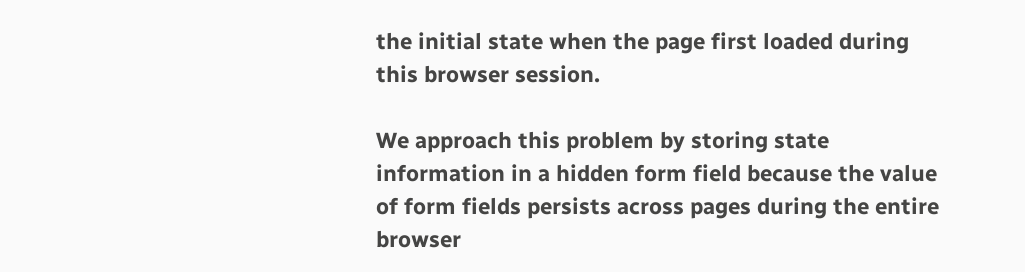the initial state when the page first loaded during this browser session.

We approach this problem by storing state information in a hidden form field because the value of form fields persists across pages during the entire browser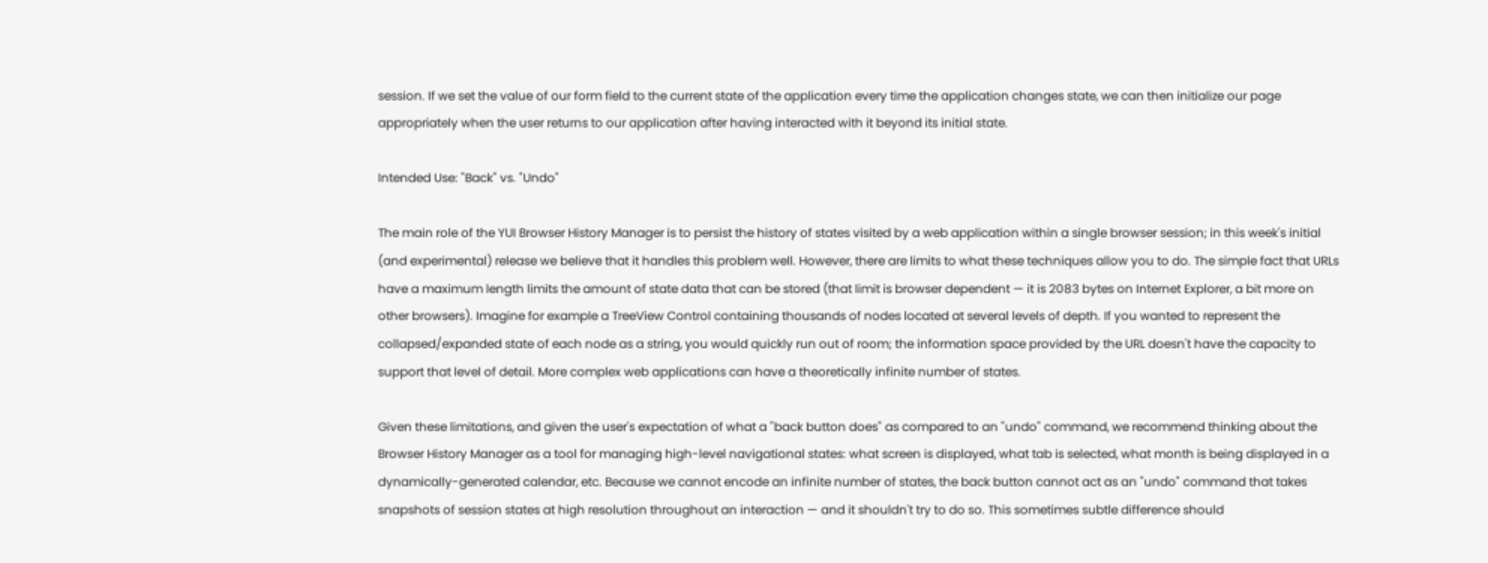session. If we set the value of our form field to the current state of the application every time the application changes state, we can then initialize our page appropriately when the user returns to our application after having interacted with it beyond its initial state.

Intended Use: "Back" vs. "Undo"

The main role of the YUI Browser History Manager is to persist the history of states visited by a web application within a single browser session; in this week's initial (and experimental) release we believe that it handles this problem well. However, there are limits to what these techniques allow you to do. The simple fact that URLs have a maximum length limits the amount of state data that can be stored (that limit is browser dependent — it is 2083 bytes on Internet Explorer, a bit more on other browsers). Imagine for example a TreeView Control containing thousands of nodes located at several levels of depth. If you wanted to represent the collapsed/expanded state of each node as a string, you would quickly run out of room; the information space provided by the URL doesn't have the capacity to support that level of detail. More complex web applications can have a theoretically infinite number of states.

Given these limitations, and given the user's expectation of what a "back button does" as compared to an "undo" command, we recommend thinking about the Browser History Manager as a tool for managing high-level navigational states: what screen is displayed, what tab is selected, what month is being displayed in a dynamically-generated calendar, etc. Because we cannot encode an infinite number of states, the back button cannot act as an "undo" command that takes snapshots of session states at high resolution throughout an interaction — and it shouldn't try to do so. This sometimes subtle difference should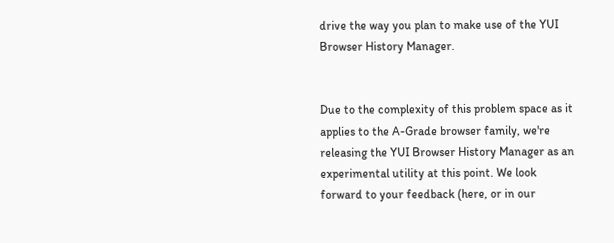drive the way you plan to make use of the YUI Browser History Manager.


Due to the complexity of this problem space as it applies to the A-Grade browser family, we're releasing the YUI Browser History Manager as an experimental utility at this point. We look forward to your feedback (here, or in our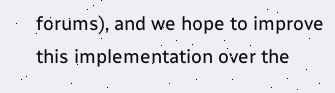forums), and we hope to improve this implementation over the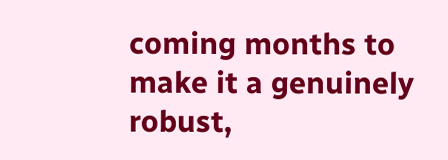coming months to make it a genuinely robust,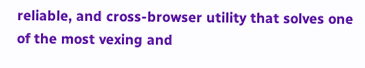reliable, and cross-browser utility that solves one of the most vexing and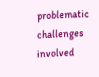problematic challenges involved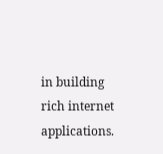in building rich internet applications.